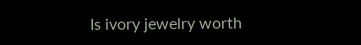Is ivory jewelry worth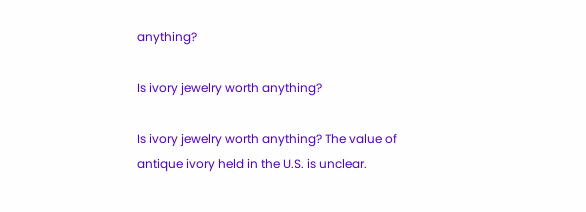anything?

Is ivory jewelry worth anything?

Is ivory jewelry worth anything? The value of antique ivory held in the U.S. is unclear.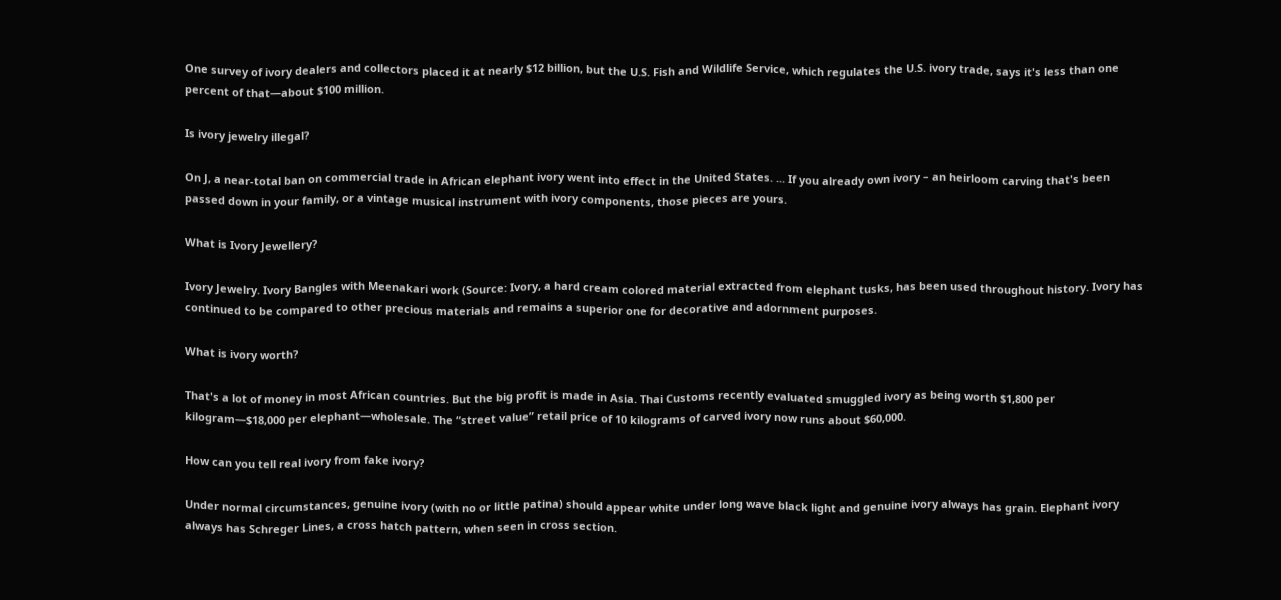One survey of ivory dealers and collectors placed it at nearly $12 billion, but the U.S. Fish and Wildlife Service, which regulates the U.S. ivory trade, says it's less than one percent of that—about $100 million.

Is ivory jewelry illegal?

On J, a near-total ban on commercial trade in African elephant ivory went into effect in the United States. ... If you already own ivory – an heirloom carving that's been passed down in your family, or a vintage musical instrument with ivory components, those pieces are yours.

What is Ivory Jewellery?

Ivory Jewelry. Ivory Bangles with Meenakari work (Source: Ivory, a hard cream colored material extracted from elephant tusks, has been used throughout history. Ivory has continued to be compared to other precious materials and remains a superior one for decorative and adornment purposes.

What is ivory worth?

That's a lot of money in most African countries. But the big profit is made in Asia. Thai Customs recently evaluated smuggled ivory as being worth $1,800 per kilogram—$18,000 per elephant—wholesale. The “street value” retail price of 10 kilograms of carved ivory now runs about $60,000.

How can you tell real ivory from fake ivory?

Under normal circumstances, genuine ivory (with no or little patina) should appear white under long wave black light and genuine ivory always has grain. Elephant ivory always has Schreger Lines, a cross hatch pattern, when seen in cross section.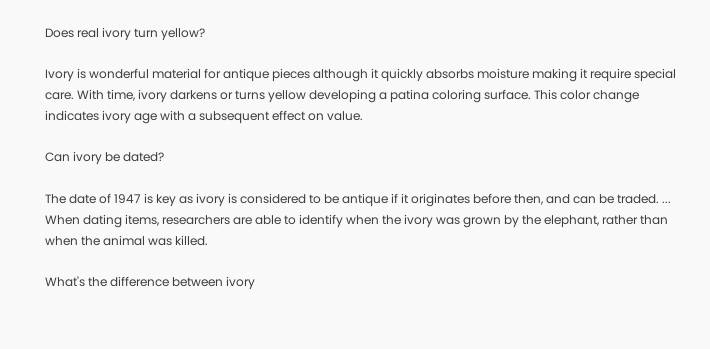Does real ivory turn yellow?

Ivory is wonderful material for antique pieces although it quickly absorbs moisture making it require special care. With time, ivory darkens or turns yellow developing a patina coloring surface. This color change indicates ivory age with a subsequent effect on value.

Can ivory be dated?

The date of 1947 is key as ivory is considered to be antique if it originates before then, and can be traded. ... When dating items, researchers are able to identify when the ivory was grown by the elephant, rather than when the animal was killed.

What's the difference between ivory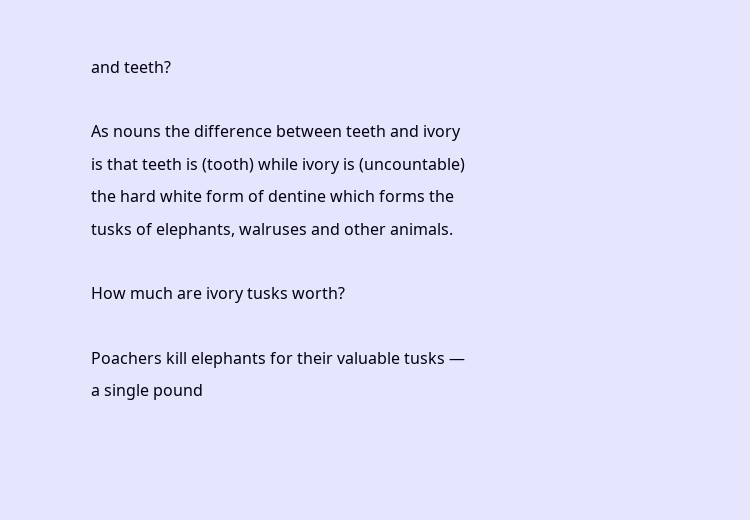and teeth?

As nouns the difference between teeth and ivory is that teeth is (tooth) while ivory is (uncountable) the hard white form of dentine which forms the tusks of elephants, walruses and other animals.

How much are ivory tusks worth?

Poachers kill elephants for their valuable tusks — a single pound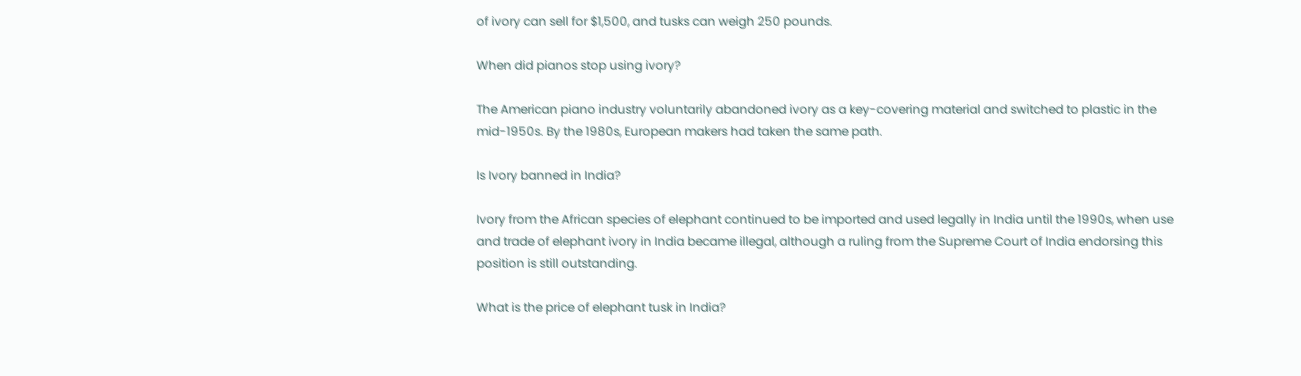of ivory can sell for $1,500, and tusks can weigh 250 pounds.

When did pianos stop using ivory?

The American piano industry voluntarily abandoned ivory as a key-covering material and switched to plastic in the mid-1950s. By the 1980s, European makers had taken the same path.

Is Ivory banned in India?

Ivory from the African species of elephant continued to be imported and used legally in India until the 1990s, when use and trade of elephant ivory in India became illegal, although a ruling from the Supreme Court of India endorsing this position is still outstanding.

What is the price of elephant tusk in India?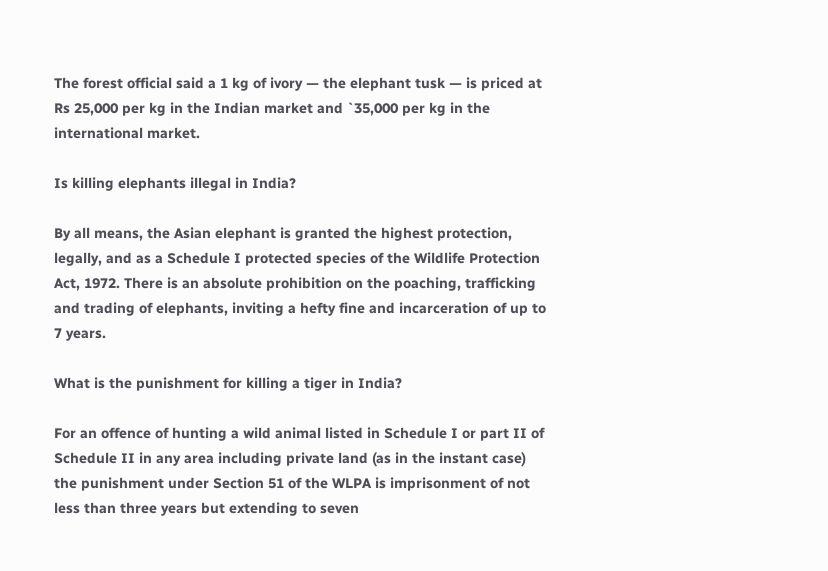The forest official said a 1 kg of ivory — the elephant tusk — is priced at Rs 25,000 per kg in the Indian market and `35,000 per kg in the international market.

Is killing elephants illegal in India?

By all means, the Asian elephant is granted the highest protection, legally, and as a Schedule I protected species of the Wildlife Protection Act, 1972. There is an absolute prohibition on the poaching, trafficking and trading of elephants, inviting a hefty fine and incarceration of up to 7 years.

What is the punishment for killing a tiger in India?

For an offence of hunting a wild animal listed in Schedule I or part II of Schedule II in any area including private land (as in the instant case) the punishment under Section 51 of the WLPA is imprisonment of not less than three years but extending to seven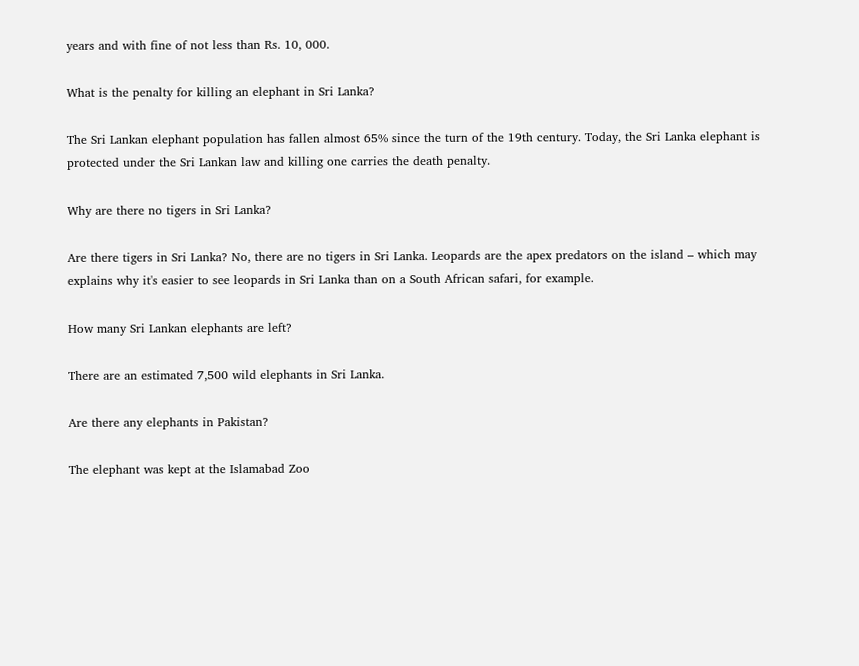years and with fine of not less than Rs. 10, 000.

What is the penalty for killing an elephant in Sri Lanka?

The Sri Lankan elephant population has fallen almost 65% since the turn of the 19th century. Today, the Sri Lanka elephant is protected under the Sri Lankan law and killing one carries the death penalty.

Why are there no tigers in Sri Lanka?

Are there tigers in Sri Lanka? No, there are no tigers in Sri Lanka. Leopards are the apex predators on the island – which may explains why it's easier to see leopards in Sri Lanka than on a South African safari, for example.

How many Sri Lankan elephants are left?

There are an estimated 7,500 wild elephants in Sri Lanka.

Are there any elephants in Pakistan?

The elephant was kept at the Islamabad Zoo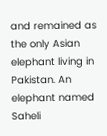and remained as the only Asian elephant living in Pakistan. An elephant named Saheli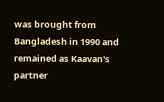was brought from Bangladesh in 1990 and remained as Kaavan's partner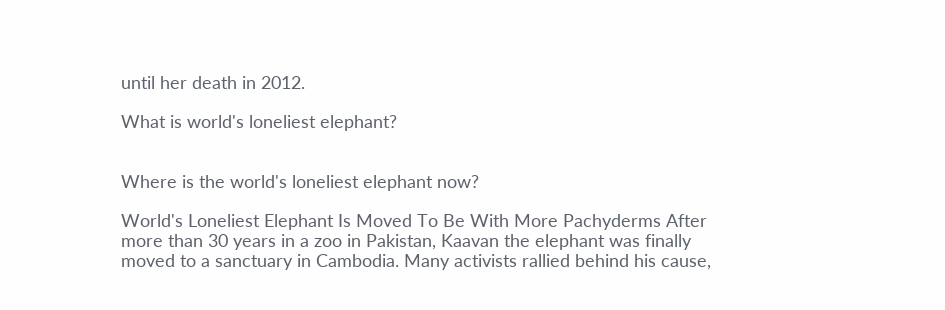until her death in 2012.

What is world's loneliest elephant?


Where is the world's loneliest elephant now?

World's Loneliest Elephant Is Moved To Be With More Pachyderms After more than 30 years in a zoo in Pakistan, Kaavan the elephant was finally moved to a sanctuary in Cambodia. Many activists rallied behind his cause,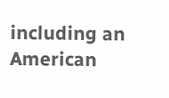including an American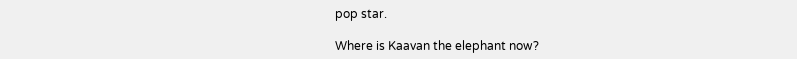pop star.

Where is Kaavan the elephant now?